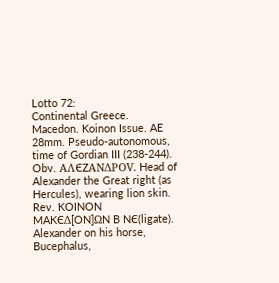Lotto 72:
Continental Greece. Macedon. Koinon Issue. AE 28mm. Pseudo-autonomous, time of Gordian III (238-244). Obv. ΑΛЄZΑΝΔΡΟV. Head of Alexander the Great right (as Hercules), wearing lion skin. Rev. KOINON MAKЄΔ[ON]ΩN B NЄ(ligate). Alexander on his horse, Bucephalus,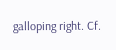galloping right. Cf.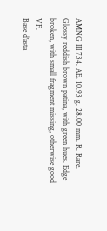AMNG III 734. AE. 10.93 g. 28.00 mm. R. Rare. Glossy reddish brown patina, with green hues. Edge broken, with small fragment missing, otherwise good VF.
Base d'asta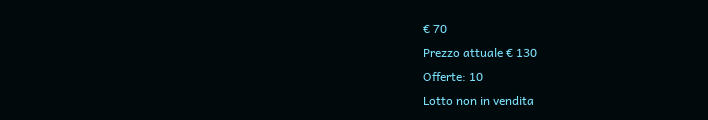€ 70
Prezzo attuale € 130
Offerte: 10
Lotto non in vendita